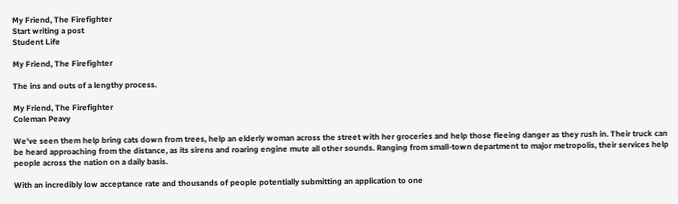My Friend, The Firefighter
Start writing a post
Student Life

My Friend, The Firefighter

The ins and outs of a lengthy process.

My Friend, The Firefighter
Coleman Peavy

We’ve seen them help bring cats down from trees, help an elderly woman across the street with her groceries and help those fleeing danger as they rush in. Their truck can be heard approaching from the distance, as its sirens and roaring engine mute all other sounds. Ranging from small-town department to major metropolis, their services help people across the nation on a daily basis.

With an incredibly low acceptance rate and thousands of people potentially submitting an application to one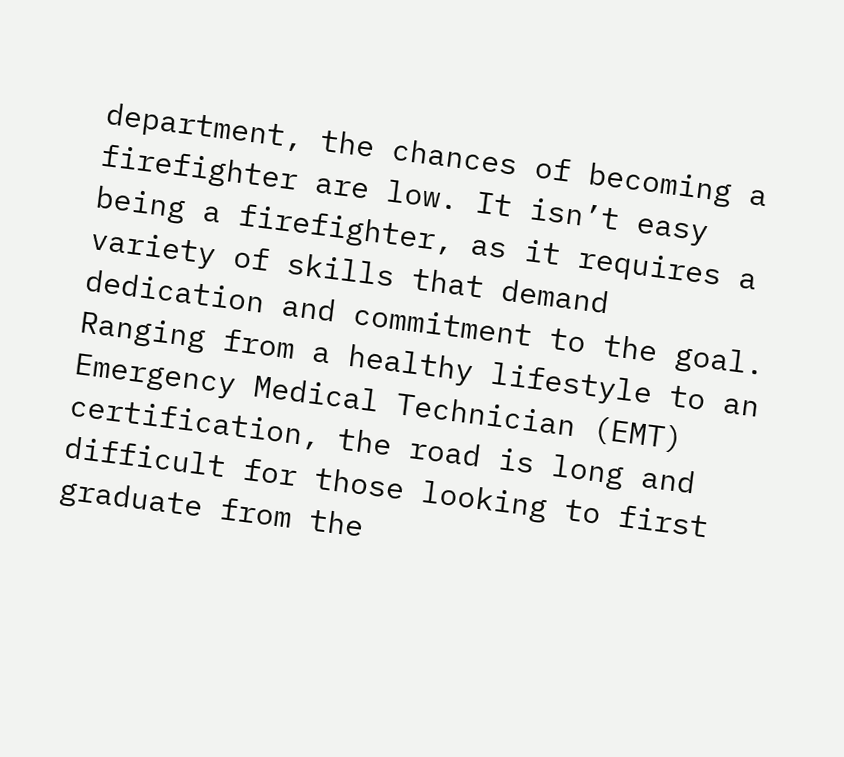department, the chances of becoming a firefighter are low. It isn’t easy being a firefighter, as it requires a variety of skills that demand dedication and commitment to the goal. Ranging from a healthy lifestyle to an Emergency Medical Technician (EMT) certification, the road is long and difficult for those looking to first graduate from the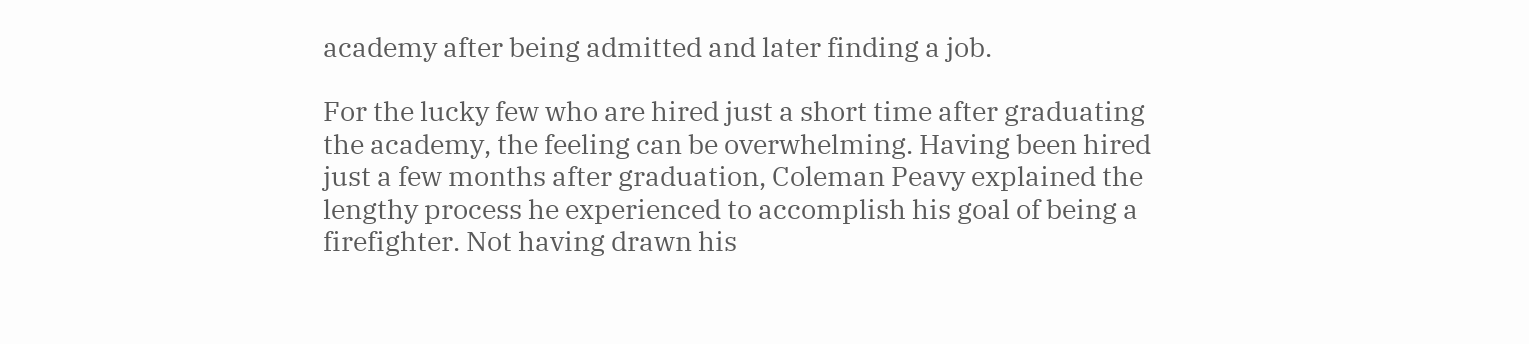academy after being admitted and later finding a job.

For the lucky few who are hired just a short time after graduating the academy, the feeling can be overwhelming. Having been hired just a few months after graduation, Coleman Peavy explained the lengthy process he experienced to accomplish his goal of being a firefighter. Not having drawn his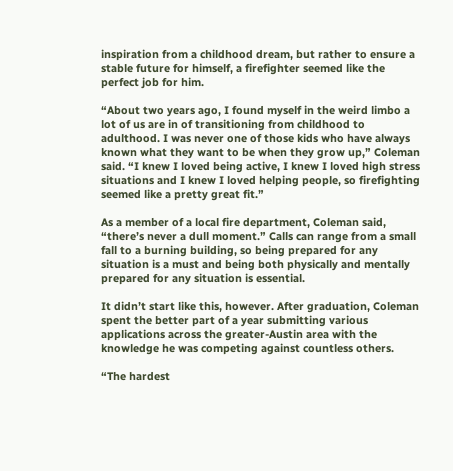inspiration from a childhood dream, but rather to ensure a stable future for himself, a firefighter seemed like the perfect job for him.

“About two years ago, I found myself in the weird limbo a lot of us are in of transitioning from childhood to adulthood. I was never one of those kids who have always known what they want to be when they grow up,” Coleman said. “I knew I loved being active, I knew I loved high stress situations and I knew I loved helping people, so firefighting seemed like a pretty great fit.”

As a member of a local fire department, Coleman said, “there’s never a dull moment.” Calls can range from a small fall to a burning building, so being prepared for any situation is a must and being both physically and mentally prepared for any situation is essential.

It didn’t start like this, however. After graduation, Coleman spent the better part of a year submitting various applications across the greater-Austin area with the knowledge he was competing against countless others.

“The hardest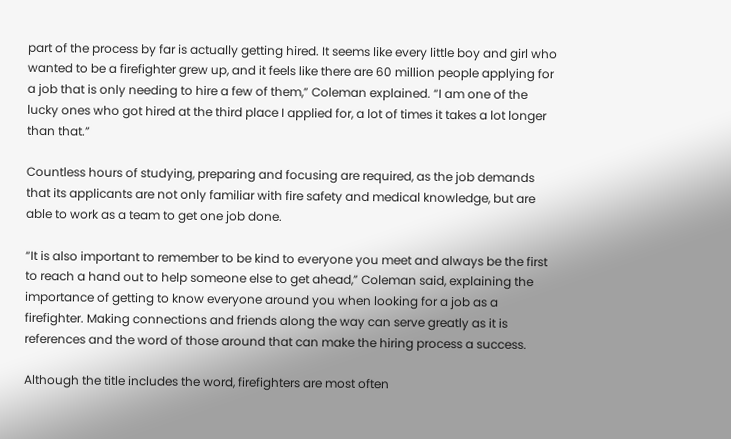part of the process by far is actually getting hired. It seems like every little boy and girl who wanted to be a firefighter grew up, and it feels like there are 60 million people applying for a job that is only needing to hire a few of them,” Coleman explained. “I am one of the lucky ones who got hired at the third place I applied for, a lot of times it takes a lot longer than that.”

Countless hours of studying, preparing and focusing are required, as the job demands that its applicants are not only familiar with fire safety and medical knowledge, but are able to work as a team to get one job done.

“It is also important to remember to be kind to everyone you meet and always be the first to reach a hand out to help someone else to get ahead,” Coleman said, explaining the importance of getting to know everyone around you when looking for a job as a firefighter. Making connections and friends along the way can serve greatly as it is references and the word of those around that can make the hiring process a success.

Although the title includes the word, firefighters are most often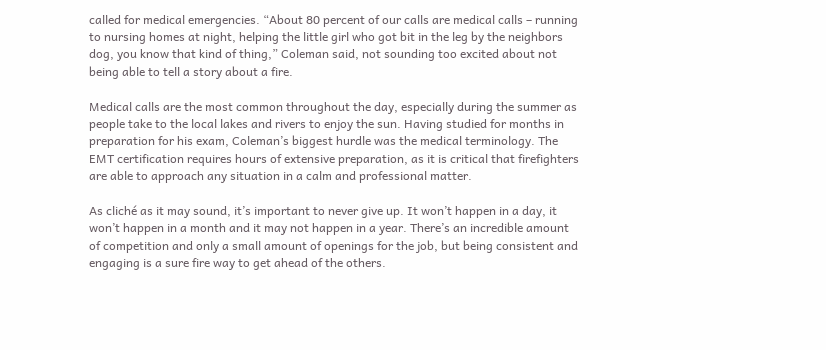called for medical emergencies. “About 80 percent of our calls are medical calls – running to nursing homes at night, helping the little girl who got bit in the leg by the neighbors dog, you know that kind of thing,” Coleman said, not sounding too excited about not being able to tell a story about a fire.

Medical calls are the most common throughout the day, especially during the summer as people take to the local lakes and rivers to enjoy the sun. Having studied for months in preparation for his exam, Coleman’s biggest hurdle was the medical terminology. The EMT certification requires hours of extensive preparation, as it is critical that firefighters are able to approach any situation in a calm and professional matter.

As cliché as it may sound, it’s important to never give up. It won’t happen in a day, it won’t happen in a month and it may not happen in a year. There’s an incredible amount of competition and only a small amount of openings for the job, but being consistent and engaging is a sure fire way to get ahead of the others.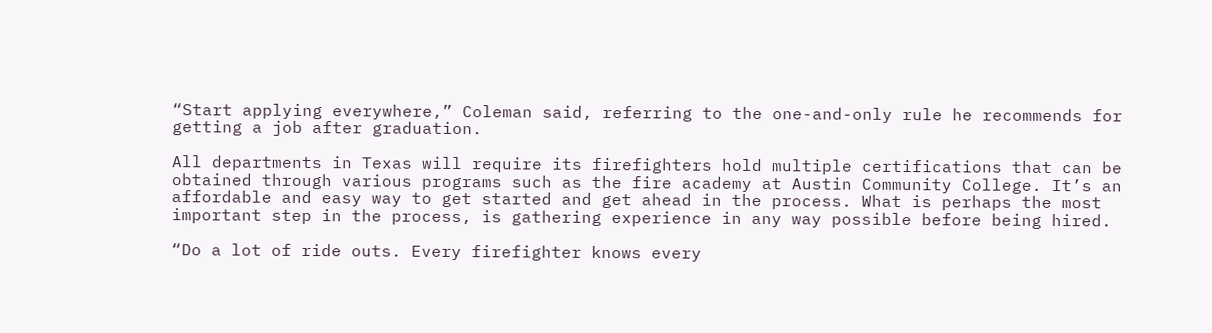“Start applying everywhere,” Coleman said, referring to the one-and-only rule he recommends for getting a job after graduation.

All departments in Texas will require its firefighters hold multiple certifications that can be obtained through various programs such as the fire academy at Austin Community College. It’s an affordable and easy way to get started and get ahead in the process. What is perhaps the most important step in the process, is gathering experience in any way possible before being hired.

“Do a lot of ride outs. Every firefighter knows every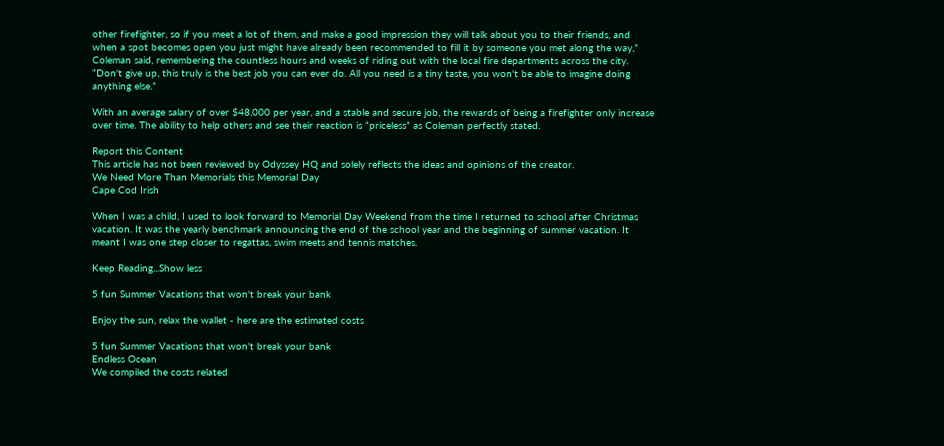other firefighter, so if you meet a lot of them, and make a good impression they will talk about you to their friends, and when a spot becomes open you just might have already been recommended to fill it by someone you met along the way,” Coleman said, remembering the countless hours and weeks of riding out with the local fire departments across the city. “Don't give up, this truly is the best job you can ever do. All you need is a tiny taste, you won't be able to imagine doing anything else.”

With an average salary of over $48,000 per year, and a stable and secure job, the rewards of being a firefighter only increase over time. The ability to help others and see their reaction is “priceless” as Coleman perfectly stated.

Report this Content
This article has not been reviewed by Odyssey HQ and solely reflects the ideas and opinions of the creator.
We Need More Than Memorials this Memorial Day
Cape Cod Irish

When I was a child, I used to look forward to Memorial Day Weekend from the time I returned to school after Christmas vacation. It was the yearly benchmark announcing the end of the school year and the beginning of summer vacation. It meant I was one step closer to regattas, swim meets and tennis matches.

Keep Reading...Show less

5 fun Summer Vacations that won't break your bank

Enjoy the sun, relax the wallet - here are the estimated costs

5 fun Summer Vacations that won't break your bank
Endless Ocean
We compiled the costs related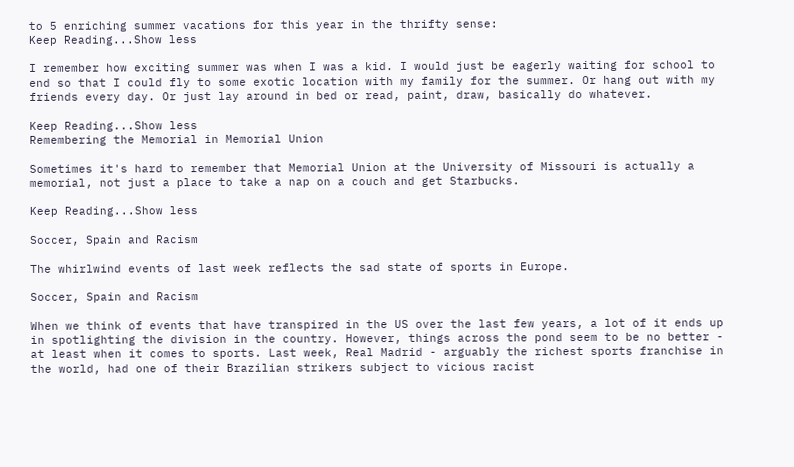to 5 enriching summer vacations for this year in the thrifty sense:
Keep Reading...Show less

I remember how exciting summer was when I was a kid. I would just be eagerly waiting for school to end so that I could fly to some exotic location with my family for the summer. Or hang out with my friends every day. Or just lay around in bed or read, paint, draw, basically do whatever.

Keep Reading...Show less
Remembering the Memorial in Memorial Union

Sometimes it's hard to remember that Memorial Union at the University of Missouri is actually a memorial, not just a place to take a nap on a couch and get Starbucks.

Keep Reading...Show less

Soccer, Spain and Racism

The whirlwind events of last week reflects the sad state of sports in Europe.

Soccer, Spain and Racism

When we think of events that have transpired in the US over the last few years, a lot of it ends up in spotlighting the division in the country. However, things across the pond seem to be no better - at least when it comes to sports. Last week, Real Madrid - arguably the richest sports franchise in the world, had one of their Brazilian strikers subject to vicious racist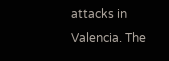attacks in Valencia. The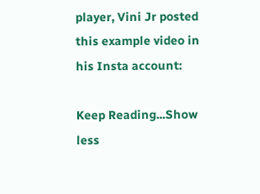player, Vini Jr posted this example video in his Insta account:

Keep Reading...Show less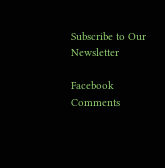Subscribe to Our Newsletter

Facebook Comments